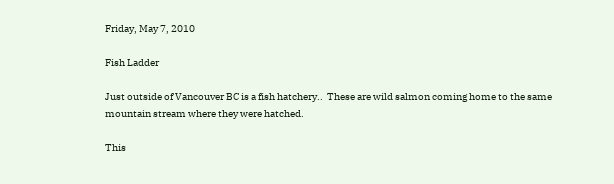Friday, May 7, 2010

Fish Ladder

Just outside of Vancouver BC is a fish hatchery..  These are wild salmon coming home to the same mountain stream where they were hatched.

This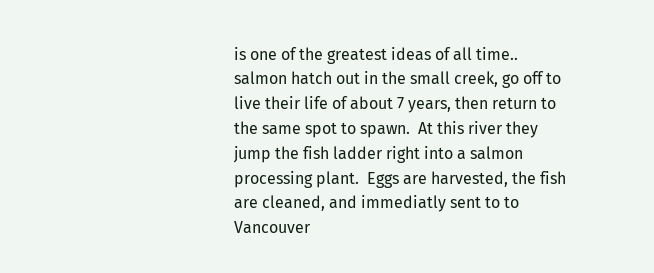is one of the greatest ideas of all time.. salmon hatch out in the small creek, go off to live their life of about 7 years, then return to the same spot to spawn.  At this river they jump the fish ladder right into a salmon processing plant.  Eggs are harvested, the fish are cleaned, and immediatly sent to to Vancouver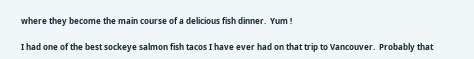where they become the main course of a delicious fish dinner.  Yum !

I had one of the best sockeye salmon fish tacos I have ever had on that trip to Vancouver.  Probably that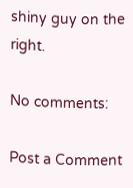shiny guy on the right.

No comments:

Post a Comment